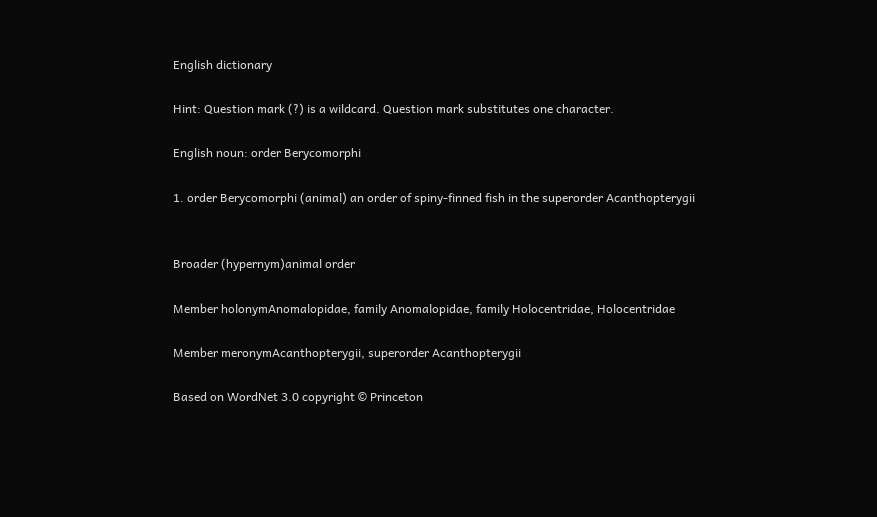English dictionary

Hint: Question mark (?) is a wildcard. Question mark substitutes one character.

English noun: order Berycomorphi

1. order Berycomorphi (animal) an order of spiny-finned fish in the superorder Acanthopterygii


Broader (hypernym)animal order

Member holonymAnomalopidae, family Anomalopidae, family Holocentridae, Holocentridae

Member meronymAcanthopterygii, superorder Acanthopterygii

Based on WordNet 3.0 copyright © Princeton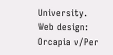University.
Web design: Orcapia v/Per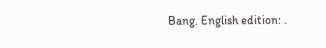Bang. English edition: .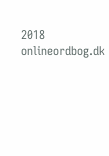2018 onlineordbog.dk